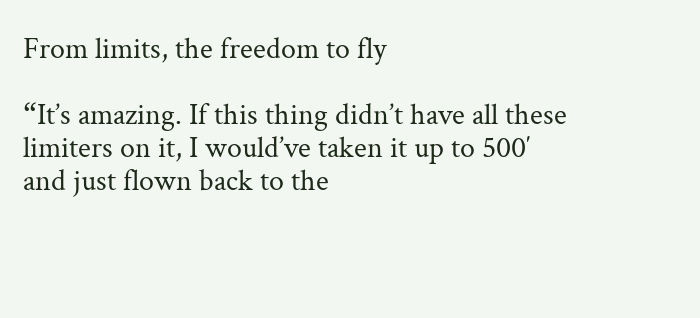From limits, the freedom to fly

“It’s amazing. If this thing didn’t have all these limiters on it, I would’ve taken it up to 500′ and just flown back to the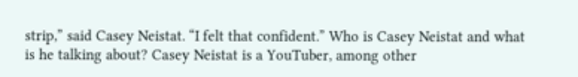strip,” said Casey Neistat. “I felt that confident.” Who is Casey Neistat and what is he talking about? Casey Neistat is a YouTuber, among other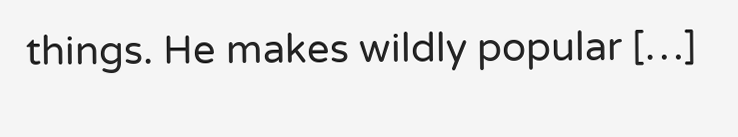things. He makes wildly popular […]